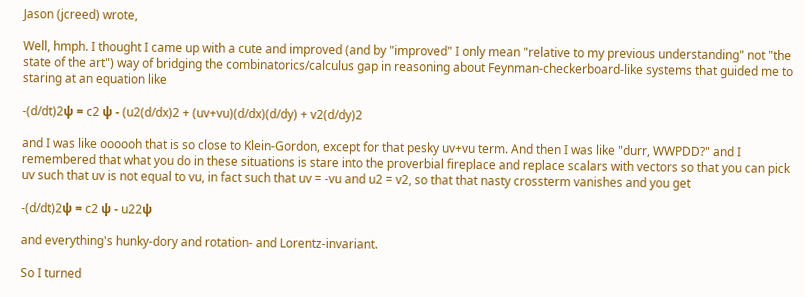Jason (jcreed) wrote,

Well, hmph. I thought I came up with a cute and improved (and by "improved" I only mean "relative to my previous understanding" not "the state of the art") way of bridging the combinatorics/calculus gap in reasoning about Feynman-checkerboard-like systems that guided me to staring at an equation like

-(d/dt)2ψ = c2 ψ - (u2(d/dx)2 + (uv+vu)(d/dx)(d/dy) + v2(d/dy)2

and I was like oooooh that is so close to Klein-Gordon, except for that pesky uv+vu term. And then I was like "durr, WWPDD?" and I remembered that what you do in these situations is stare into the proverbial fireplace and replace scalars with vectors so that you can pick uv such that uv is not equal to vu, in fact such that uv = -vu and u2 = v2, so that that nasty crossterm vanishes and you get

-(d/dt)2ψ = c2 ψ - u22ψ

and everything's hunky-dory and rotation- and Lorentz-invariant.

So I turned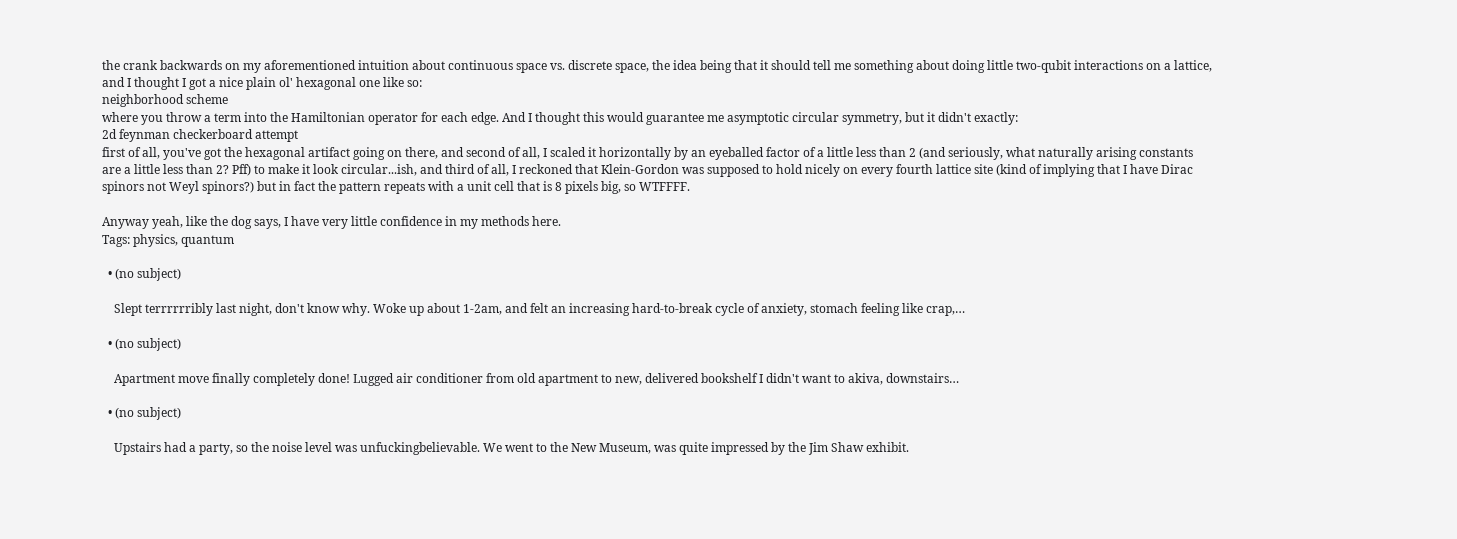the crank backwards on my aforementioned intuition about continuous space vs. discrete space, the idea being that it should tell me something about doing little two-qubit interactions on a lattice, and I thought I got a nice plain ol' hexagonal one like so:
neighborhood scheme
where you throw a term into the Hamiltonian operator for each edge. And I thought this would guarantee me asymptotic circular symmetry, but it didn't exactly:
2d feynman checkerboard attempt
first of all, you've got the hexagonal artifact going on there, and second of all, I scaled it horizontally by an eyeballed factor of a little less than 2 (and seriously, what naturally arising constants are a little less than 2? Pff) to make it look circular...ish, and third of all, I reckoned that Klein-Gordon was supposed to hold nicely on every fourth lattice site (kind of implying that I have Dirac spinors not Weyl spinors?) but in fact the pattern repeats with a unit cell that is 8 pixels big, so WTFFFF.

Anyway yeah, like the dog says, I have very little confidence in my methods here.
Tags: physics, quantum

  • (no subject)

    Slept terrrrrribly last night, don't know why. Woke up about 1-2am, and felt an increasing hard-to-break cycle of anxiety, stomach feeling like crap,…

  • (no subject)

    Apartment move finally completely done! Lugged air conditioner from old apartment to new, delivered bookshelf I didn't want to akiva, downstairs…

  • (no subject)

    Upstairs had a party, so the noise level was unfuckingbelievable. We went to the New Museum, was quite impressed by the Jim Shaw exhibit.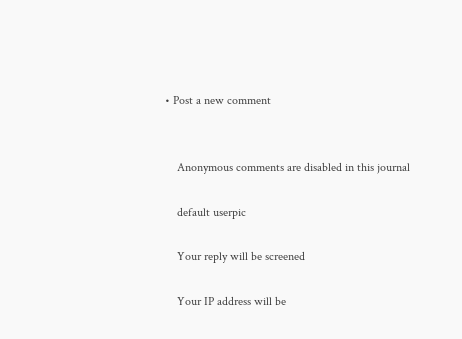• Post a new comment


    Anonymous comments are disabled in this journal

    default userpic

    Your reply will be screened

    Your IP address will be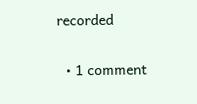recorded

  • 1 comment